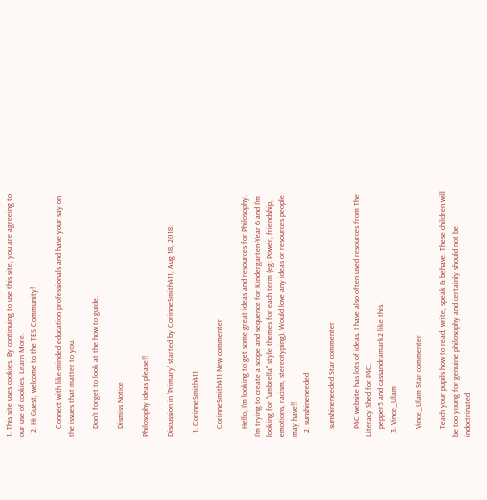1. This site uses cookies. By continuing to use this site, you are agreeing to our use of cookies. Learn More.
  2. Hi Guest, welcome to the TES Community!

    Connect with like-minded education professionals and have your say on the issues that matter to you.

    Don't forget to look at the how to guide.

    Dismiss Notice

Philosophy ideas please!!

Discussion in 'Primary' started by CorinneSmith411, Aug 18, 2018.

  1. CorinneSmith411

    CorinneSmith411 New commenter

    Hello, I'm looking to get some great ideas and resources for Philosophy. I'm trying to create a scope and sequence for Kindergarten-Year 6 and I'm looking for "umbrella" style themes for each term (eg: Power, friendship, emotions, racism, stereotyping). Would love any ideas or resources people may have!!
  2. sunshineneeded

    sunshineneeded Star commenter

    P4C website has lots of ideas. I have also often used resources from The Literacy Shed for P4C.
    pepper5 and cassandramark2 like this.
  3. Vince_Ulam

    Vince_Ulam Star commenter

    Teach your pupils how to read, write, speak & behave. These children will be too young for genuine philosophy and certainly should not be indoctrinated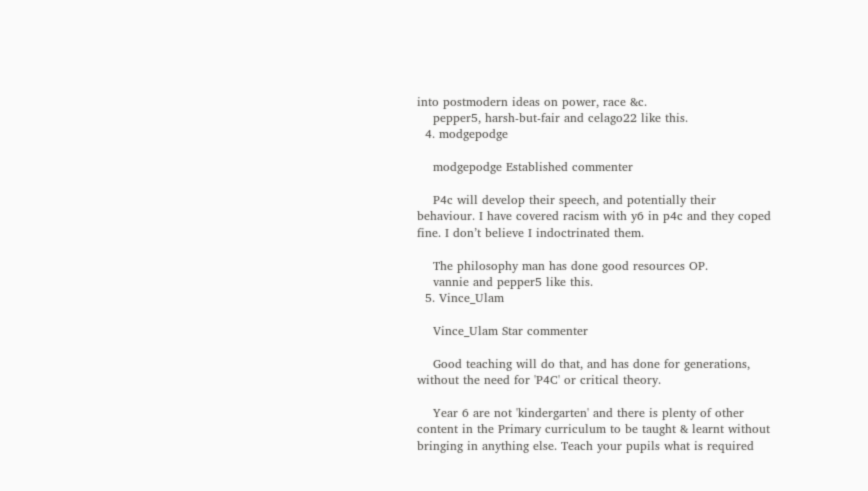into postmodern ideas on power, race &c.
    pepper5, harsh-but-fair and celago22 like this.
  4. modgepodge

    modgepodge Established commenter

    P4c will develop their speech, and potentially their behaviour. I have covered racism with y6 in p4c and they coped fine. I don’t believe I indoctrinated them.

    The philosophy man has done good resources OP.
    vannie and pepper5 like this.
  5. Vince_Ulam

    Vince_Ulam Star commenter

    Good teaching will do that, and has done for generations, without the need for 'P4C' or critical theory.

    Year 6 are not 'kindergarten' and there is plenty of other content in the Primary curriculum to be taught & learnt without bringing in anything else. Teach your pupils what is required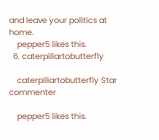and leave your politics at home.
    pepper5 likes this.
  6. caterpillartobutterfly

    caterpillartobutterfly Star commenter

    pepper5 likes this.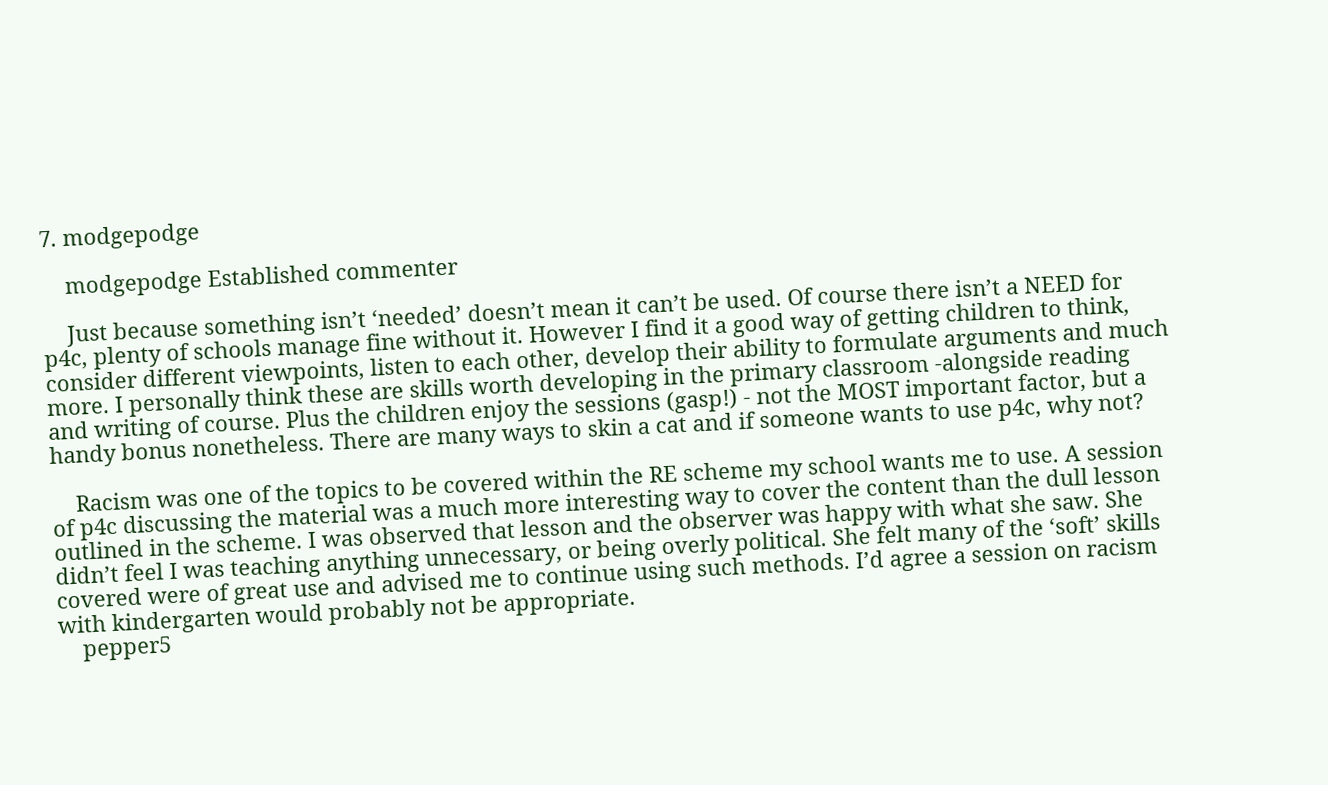7. modgepodge

    modgepodge Established commenter

    Just because something isn’t ‘needed’ doesn’t mean it can’t be used. Of course there isn’t a NEED for p4c, plenty of schools manage fine without it. However I find it a good way of getting children to think, consider different viewpoints, listen to each other, develop their ability to formulate arguments and much more. I personally think these are skills worth developing in the primary classroom -alongside reading and writing of course. Plus the children enjoy the sessions (gasp!) - not the MOST important factor, but a handy bonus nonetheless. There are many ways to skin a cat and if someone wants to use p4c, why not?

    Racism was one of the topics to be covered within the RE scheme my school wants me to use. A session of p4c discussing the material was a much more interesting way to cover the content than the dull lesson outlined in the scheme. I was observed that lesson and the observer was happy with what she saw. She didn’t feel I was teaching anything unnecessary, or being overly political. She felt many of the ‘soft’ skills covered were of great use and advised me to continue using such methods. I’d agree a session on racism with kindergarten would probably not be appropriate.
    pepper5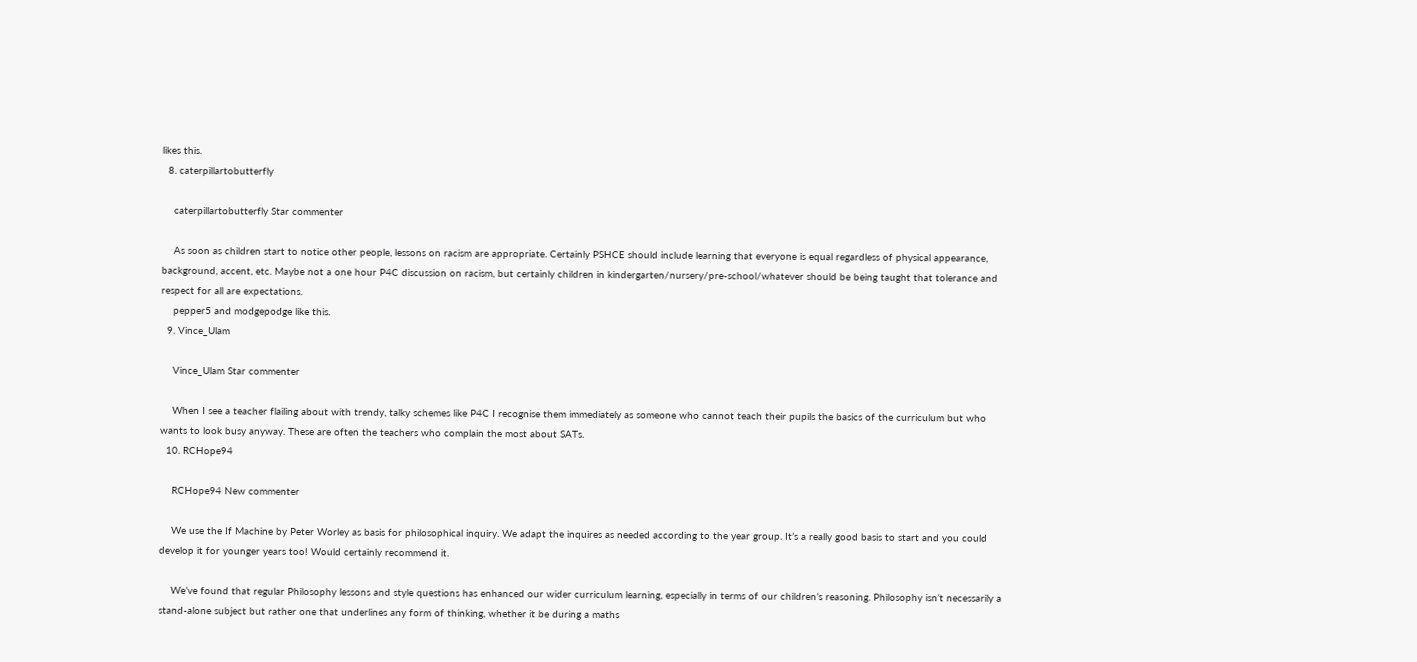likes this.
  8. caterpillartobutterfly

    caterpillartobutterfly Star commenter

    As soon as children start to notice other people, lessons on racism are appropriate. Certainly PSHCE should include learning that everyone is equal regardless of physical appearance, background, accent, etc. Maybe not a one hour P4C discussion on racism, but certainly children in kindergarten/nursery/pre-school/whatever should be being taught that tolerance and respect for all are expectations.
    pepper5 and modgepodge like this.
  9. Vince_Ulam

    Vince_Ulam Star commenter

    When I see a teacher flailing about with trendy, talky schemes like P4C I recognise them immediately as someone who cannot teach their pupils the basics of the curriculum but who wants to look busy anyway. These are often the teachers who complain the most about SATs.
  10. RCHope94

    RCHope94 New commenter

    We use the If Machine by Peter Worley as basis for philosophical inquiry. We adapt the inquires as needed according to the year group. It’s a really good basis to start and you could develop it for younger years too! Would certainly recommend it.

    We’ve found that regular Philosophy lessons and style questions has enhanced our wider curriculum learning, especially in terms of our children’s reasoning. Philosophy isn’t necessarily a stand-alone subject but rather one that underlines any form of thinking, whether it be during a maths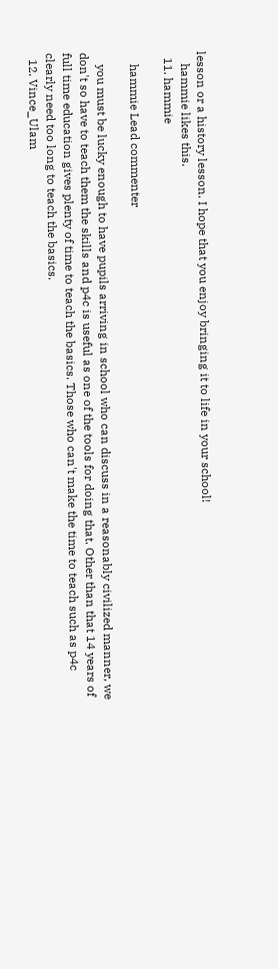lesson or a history lesson. I hope that you enjoy bringing it to life in your school!
    hammie likes this.
  11. hammie

    hammie Lead commenter

    you must be lucky enough to have pupils arriving in school who can discuss in a reasonably civilized manner, we don't so have to teach them the skills and p4c is useful as one of the tools for doing that. Other than that 14 years of full time education gives plenty of time to teach the basics. Those who can't make the time to teach such as p4c clearly need too long to teach the basics.
  12. Vince_Ulam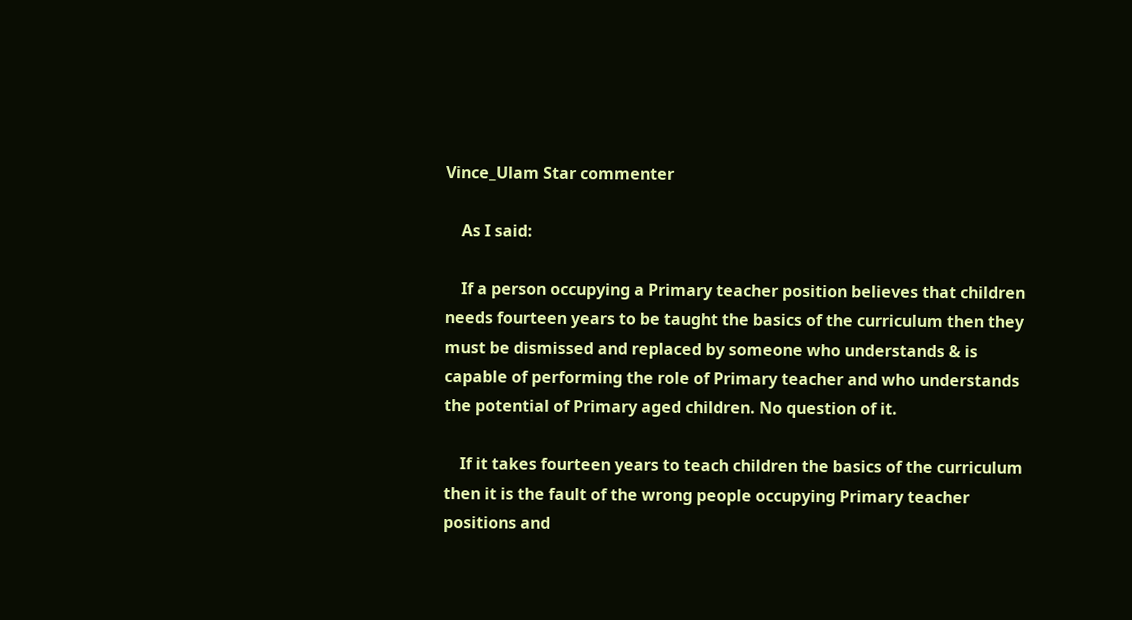Vince_Ulam Star commenter

    As I said:

    If a person occupying a Primary teacher position believes that children needs fourteen years to be taught the basics of the curriculum then they must be dismissed and replaced by someone who understands & is capable of performing the role of Primary teacher and who understands the potential of Primary aged children. No question of it.

    If it takes fourteen years to teach children the basics of the curriculum then it is the fault of the wrong people occupying Primary teacher positions and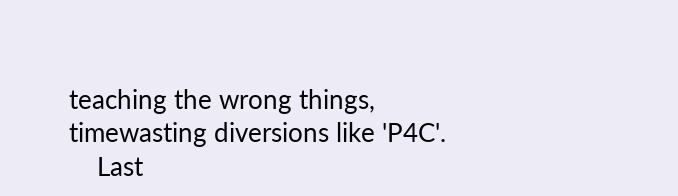teaching the wrong things, timewasting diversions like 'P4C'.
    Last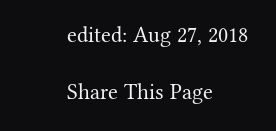edited: Aug 27, 2018

Share This Page